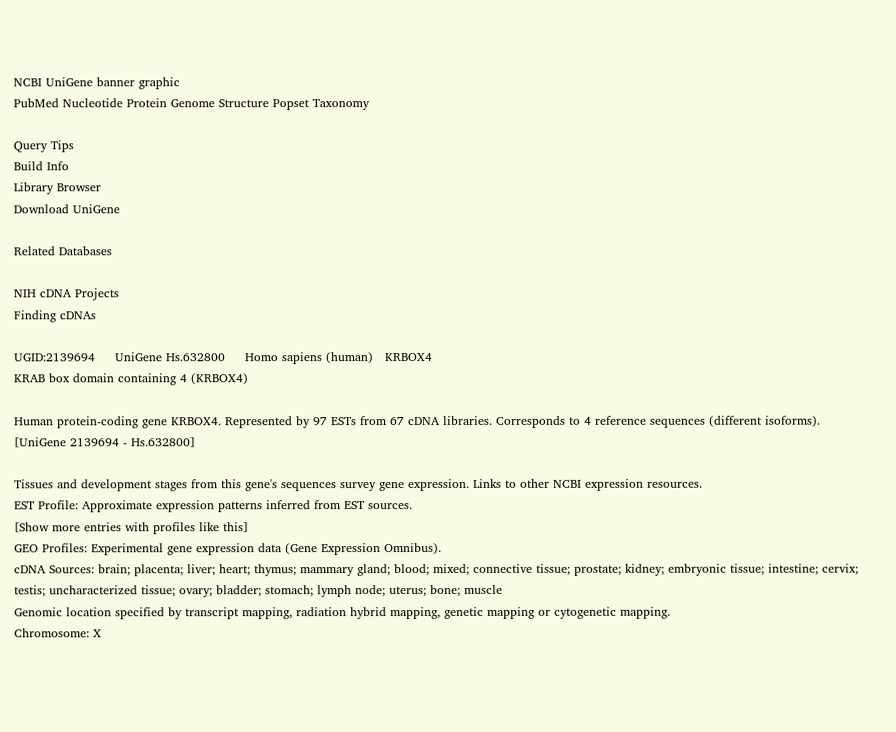NCBI UniGene banner graphic
PubMed Nucleotide Protein Genome Structure Popset Taxonomy

Query Tips
Build Info
Library Browser
Download UniGene

Related Databases

NIH cDNA Projects
Finding cDNAs

UGID:2139694     UniGene Hs.632800     Homo sapiens (human)   KRBOX4
KRAB box domain containing 4 (KRBOX4)

Human protein-coding gene KRBOX4. Represented by 97 ESTs from 67 cDNA libraries. Corresponds to 4 reference sequences (different isoforms). [UniGene 2139694 - Hs.632800]

Tissues and development stages from this gene's sequences survey gene expression. Links to other NCBI expression resources.
EST Profile: Approximate expression patterns inferred from EST sources.
[Show more entries with profiles like this]
GEO Profiles: Experimental gene expression data (Gene Expression Omnibus).
cDNA Sources: brain; placenta; liver; heart; thymus; mammary gland; blood; mixed; connective tissue; prostate; kidney; embryonic tissue; intestine; cervix; testis; uncharacterized tissue; ovary; bladder; stomach; lymph node; uterus; bone; muscle
Genomic location specified by transcript mapping, radiation hybrid mapping, genetic mapping or cytogenetic mapping.
Chromosome: X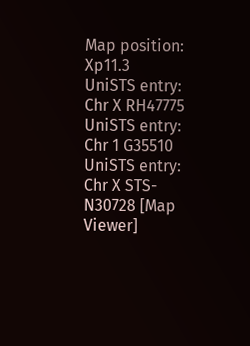Map position: Xp11.3
UniSTS entry: Chr X RH47775
UniSTS entry: Chr 1 G35510
UniSTS entry: Chr X STS-N30728 [Map Viewer]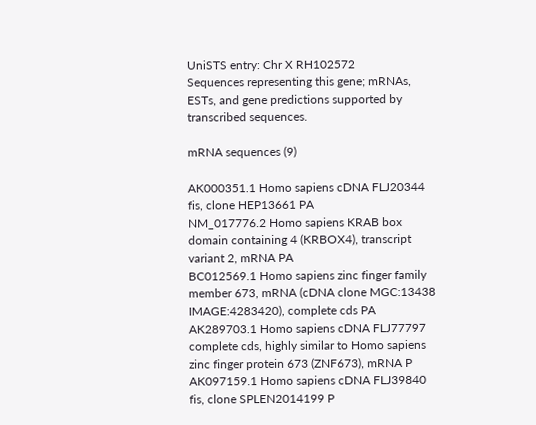UniSTS entry: Chr X RH102572
Sequences representing this gene; mRNAs, ESTs, and gene predictions supported by transcribed sequences.

mRNA sequences (9)

AK000351.1 Homo sapiens cDNA FLJ20344 fis, clone HEP13661 PA
NM_017776.2 Homo sapiens KRAB box domain containing 4 (KRBOX4), transcript variant 2, mRNA PA
BC012569.1 Homo sapiens zinc finger family member 673, mRNA (cDNA clone MGC:13438 IMAGE:4283420), complete cds PA
AK289703.1 Homo sapiens cDNA FLJ77797 complete cds, highly similar to Homo sapiens zinc finger protein 673 (ZNF673), mRNA P
AK097159.1 Homo sapiens cDNA FLJ39840 fis, clone SPLEN2014199 P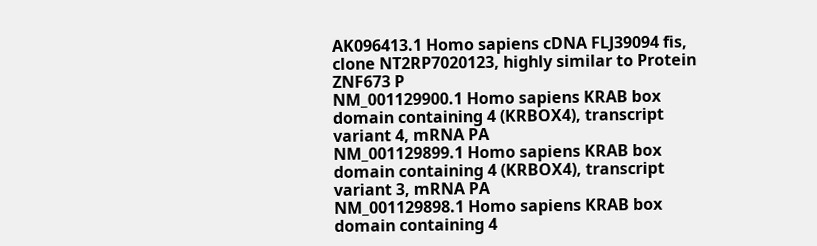AK096413.1 Homo sapiens cDNA FLJ39094 fis, clone NT2RP7020123, highly similar to Protein ZNF673 P
NM_001129900.1 Homo sapiens KRAB box domain containing 4 (KRBOX4), transcript variant 4, mRNA PA
NM_001129899.1 Homo sapiens KRAB box domain containing 4 (KRBOX4), transcript variant 3, mRNA PA
NM_001129898.1 Homo sapiens KRAB box domain containing 4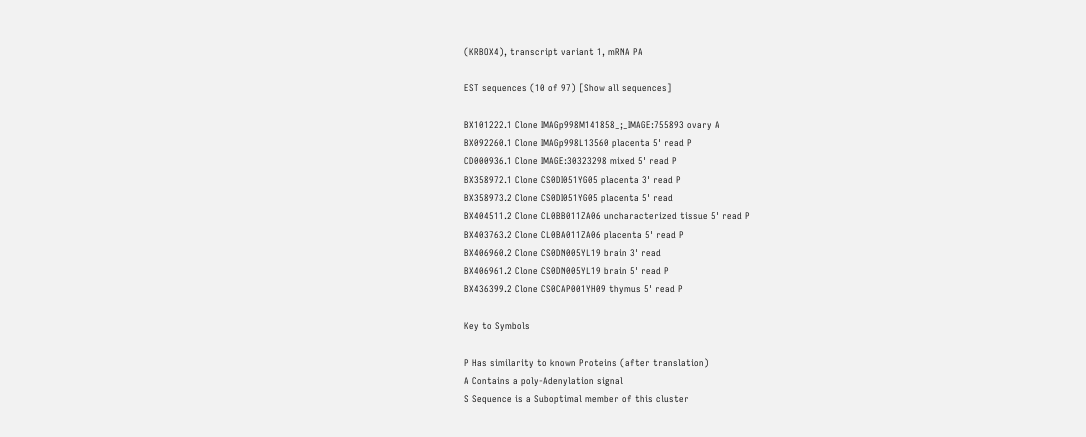(KRBOX4), transcript variant 1, mRNA PA

EST sequences (10 of 97) [Show all sequences]

BX101222.1 Clone IMAGp998M141858_;_IMAGE:755893 ovary A
BX092260.1 Clone IMAGp998L13560 placenta 5' read P
CD000936.1 Clone IMAGE:30323298 mixed 5' read P
BX358972.1 Clone CS0DI051YG05 placenta 3' read P
BX358973.2 Clone CS0DI051YG05 placenta 5' read
BX404511.2 Clone CL0BB011ZA06 uncharacterized tissue 5' read P
BX403763.2 Clone CL0BA011ZA06 placenta 5' read P
BX406960.2 Clone CS0DN005YL19 brain 3' read
BX406961.2 Clone CS0DN005YL19 brain 5' read P
BX436399.2 Clone CS0CAP001YH09 thymus 5' read P

Key to Symbols

P Has similarity to known Proteins (after translation)
A Contains a poly-Adenylation signal
S Sequence is a Suboptimal member of this cluster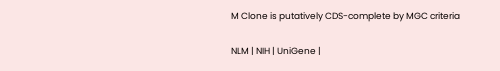M Clone is putatively CDS-complete by MGC criteria

NLM | NIH | UniGene |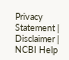Privacy Statement | Disclaimer | NCBI Help